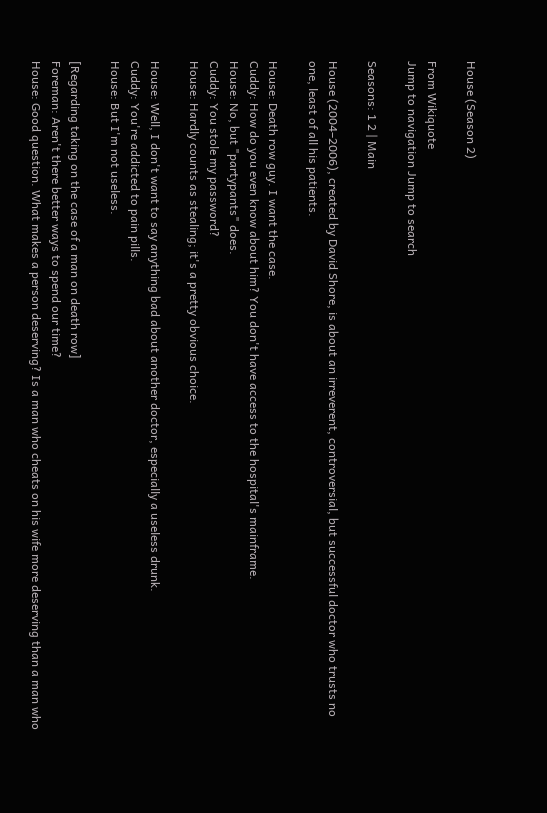House (Season 2)

From Wikiquote
Jump to navigation Jump to search

Seasons: 1 2 | Main

House (2004–2006), created by David Shore, is about an irreverent, controversial, but successful doctor who trusts no one, least of all his patients.

House: Death row guy. I want the case.
Cuddy: How do you even know about him? You don't have access to the hospital's mainframe.
House: No, but "partypants" does.
Cuddy: You stole my password?
House: Hardly counts as stealing; it's a pretty obvious choice.

House: Well, I don't want to say anything bad about another doctor, especially a useless drunk.
Cuddy: You're addicted to pain pills.
House: But I'm not useless.

[Regarding taking on the case of a man on death row]
Foreman: Aren't there better ways to spend our time?
House: Good question. What makes a person deserving? Is a man who cheats on his wife more deserving than a man who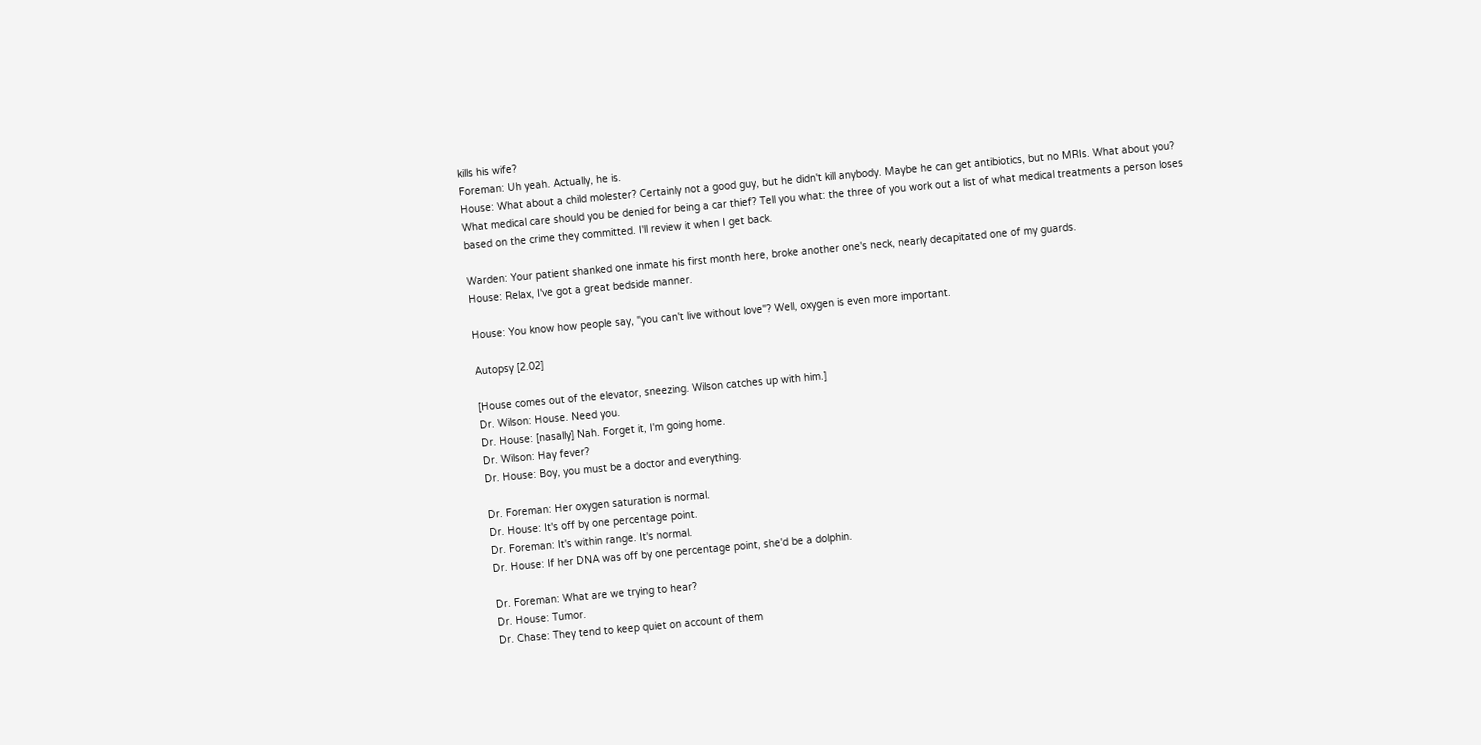kills his wife?
Foreman: Uh yeah. Actually, he is.
House: What about a child molester? Certainly not a good guy, but he didn't kill anybody. Maybe he can get antibiotics, but no MRIs. What about you? What medical care should you be denied for being a car thief? Tell you what: the three of you work out a list of what medical treatments a person loses based on the crime they committed. I'll review it when I get back.

Warden: Your patient shanked one inmate his first month here, broke another one's neck, nearly decapitated one of my guards.
House: Relax, I've got a great bedside manner.

House: You know how people say, "you can't live without love"? Well, oxygen is even more important.

Autopsy [2.02]

[House comes out of the elevator, sneezing. Wilson catches up with him.]
Dr. Wilson: House. Need you.
Dr. House: [nasally] Nah. Forget it, I'm going home.
Dr. Wilson: Hay fever?
Dr. House: Boy, you must be a doctor and everything.

Dr. Foreman: Her oxygen saturation is normal.
Dr. House: It's off by one percentage point.
Dr. Foreman: It's within range. It's normal.
Dr. House: If her DNA was off by one percentage point, she'd be a dolphin.

Dr. Foreman: What are we trying to hear?
Dr. House: Tumor.
Dr. Chase: They tend to keep quiet on account of them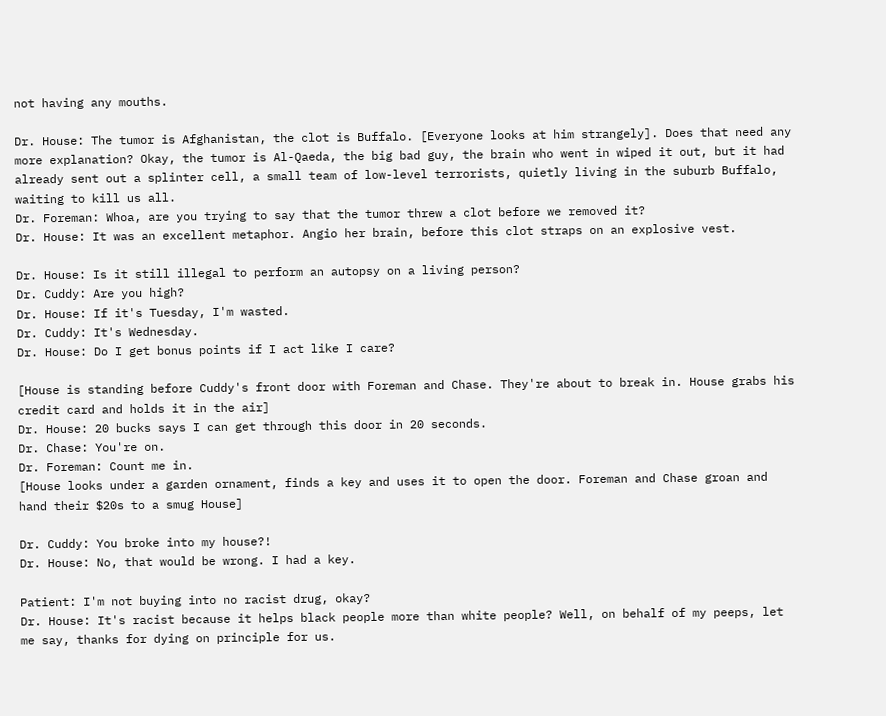not having any mouths.

Dr. House: The tumor is Afghanistan, the clot is Buffalo. [Everyone looks at him strangely]. Does that need any more explanation? Okay, the tumor is Al-Qaeda, the big bad guy, the brain who went in wiped it out, but it had already sent out a splinter cell, a small team of low-level terrorists, quietly living in the suburb Buffalo, waiting to kill us all.
Dr. Foreman: Whoa, are you trying to say that the tumor threw a clot before we removed it?
Dr. House: It was an excellent metaphor. Angio her brain, before this clot straps on an explosive vest.

Dr. House: Is it still illegal to perform an autopsy on a living person?
Dr. Cuddy: Are you high?
Dr. House: If it's Tuesday, I'm wasted.
Dr. Cuddy: It's Wednesday.
Dr. House: Do I get bonus points if I act like I care?

[House is standing before Cuddy's front door with Foreman and Chase. They're about to break in. House grabs his credit card and holds it in the air]
Dr. House: 20 bucks says I can get through this door in 20 seconds.
Dr. Chase: You're on.
Dr. Foreman: Count me in.
[House looks under a garden ornament, finds a key and uses it to open the door. Foreman and Chase groan and hand their $20s to a smug House]

Dr. Cuddy: You broke into my house?!
Dr. House: No, that would be wrong. I had a key.

Patient: I'm not buying into no racist drug, okay?
Dr. House: It's racist because it helps black people more than white people? Well, on behalf of my peeps, let me say, thanks for dying on principle for us.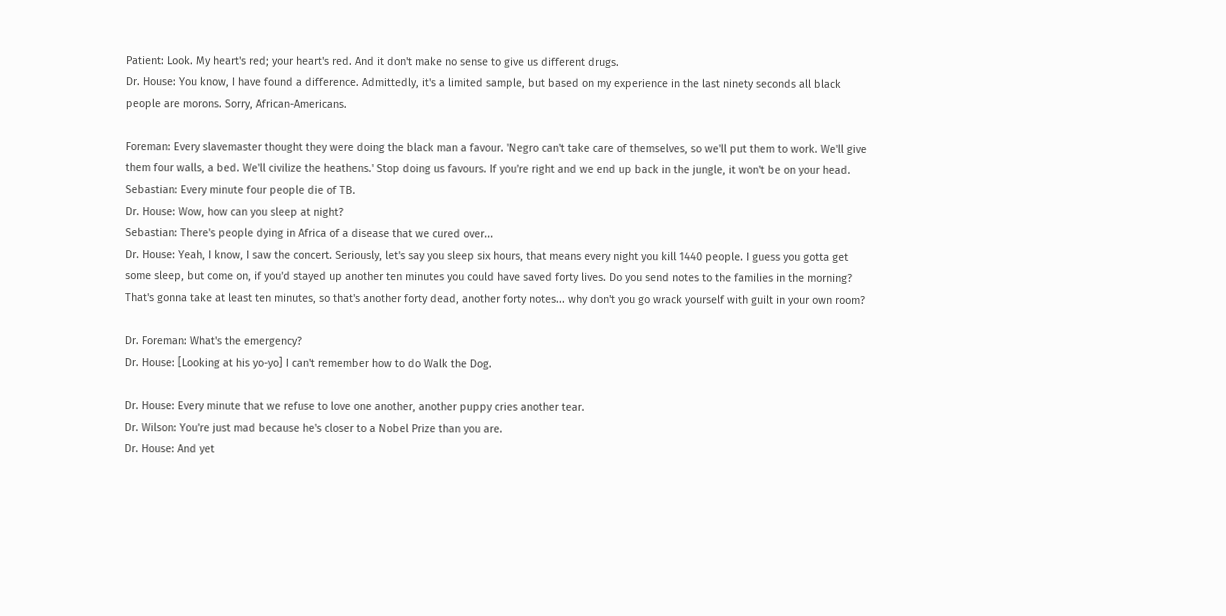Patient: Look. My heart's red; your heart's red. And it don't make no sense to give us different drugs.
Dr. House: You know, I have found a difference. Admittedly, it's a limited sample, but based on my experience in the last ninety seconds all black people are morons. Sorry, African-Americans.

Foreman: Every slavemaster thought they were doing the black man a favour. 'Negro can't take care of themselves, so we'll put them to work. We'll give them four walls, a bed. We'll civilize the heathens.' Stop doing us favours. If you're right and we end up back in the jungle, it won't be on your head.
Sebastian: Every minute four people die of TB.
Dr. House: Wow, how can you sleep at night?
Sebastian: There's people dying in Africa of a disease that we cured over...
Dr. House: Yeah, I know, I saw the concert. Seriously, let's say you sleep six hours, that means every night you kill 1440 people. I guess you gotta get some sleep, but come on, if you'd stayed up another ten minutes you could have saved forty lives. Do you send notes to the families in the morning? That's gonna take at least ten minutes, so that's another forty dead, another forty notes... why don't you go wrack yourself with guilt in your own room?

Dr. Foreman: What's the emergency?
Dr. House: [Looking at his yo-yo] I can't remember how to do Walk the Dog.

Dr. House: Every minute that we refuse to love one another, another puppy cries another tear.
Dr. Wilson: You're just mad because he's closer to a Nobel Prize than you are.
Dr. House: And yet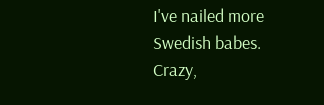I've nailed more Swedish babes. Crazy,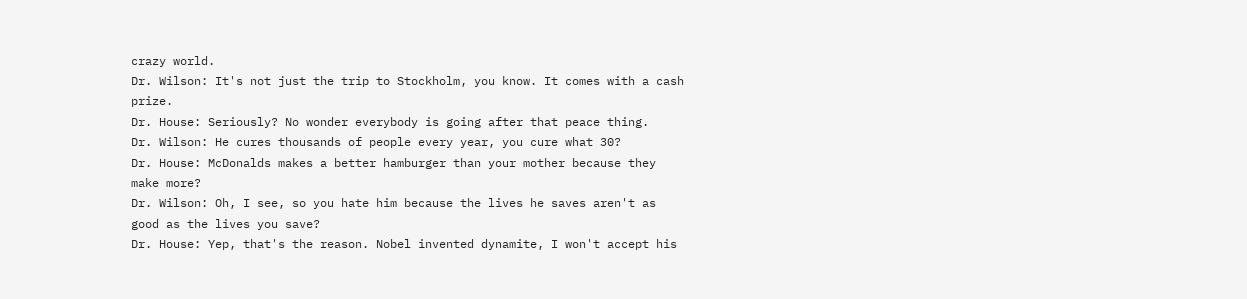crazy world.
Dr. Wilson: It's not just the trip to Stockholm, you know. It comes with a cash prize.
Dr. House: Seriously? No wonder everybody is going after that peace thing.
Dr. Wilson: He cures thousands of people every year, you cure what 30?
Dr. House: McDonalds makes a better hamburger than your mother because they make more?
Dr. Wilson: Oh, I see, so you hate him because the lives he saves aren't as good as the lives you save?
Dr. House: Yep, that's the reason. Nobel invented dynamite, I won't accept his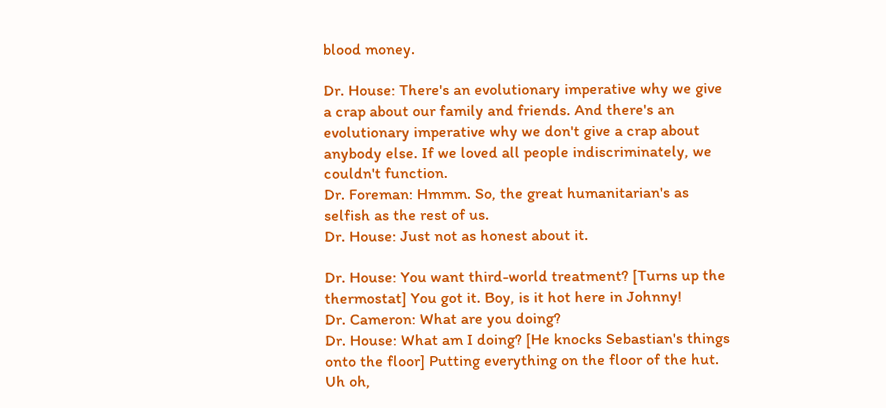blood money.

Dr. House: There's an evolutionary imperative why we give a crap about our family and friends. And there's an evolutionary imperative why we don't give a crap about anybody else. If we loved all people indiscriminately, we couldn't function.
Dr. Foreman: Hmmm. So, the great humanitarian's as selfish as the rest of us.
Dr. House: Just not as honest about it.

Dr. House: You want third-world treatment? [Turns up the thermostat] You got it. Boy, is it hot here in Johnny!
Dr. Cameron: What are you doing?
Dr. House: What am I doing? [He knocks Sebastian's things onto the floor] Putting everything on the floor of the hut. Uh oh,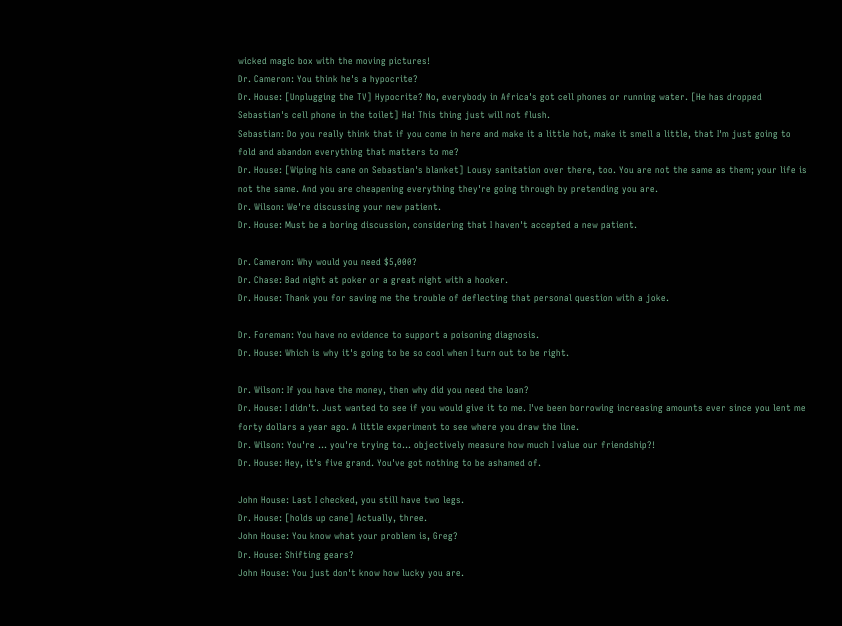wicked magic box with the moving pictures!
Dr. Cameron: You think he's a hypocrite?
Dr. House: [Unplugging the TV] Hypocrite? No, everybody in Africa's got cell phones or running water. [He has dropped Sebastian's cell phone in the toilet] Ha! This thing just will not flush.
Sebastian: Do you really think that if you come in here and make it a little hot, make it smell a little, that I'm just going to fold and abandon everything that matters to me?
Dr. House: [Wiping his cane on Sebastian's blanket] Lousy sanitation over there, too. You are not the same as them; your life is not the same. And you are cheapening everything they're going through by pretending you are.
Dr. Wilson: We're discussing your new patient.
Dr. House: Must be a boring discussion, considering that I haven't accepted a new patient.

Dr. Cameron: Why would you need $5,000?
Dr. Chase: Bad night at poker or a great night with a hooker.
Dr. House: Thank you for saving me the trouble of deflecting that personal question with a joke.

Dr. Foreman: You have no evidence to support a poisoning diagnosis.
Dr. House: Which is why it's going to be so cool when I turn out to be right.

Dr. Wilson: If you have the money, then why did you need the loan?
Dr. House: I didn't. Just wanted to see if you would give it to me. I've been borrowing increasing amounts ever since you lent me forty dollars a year ago. A little experiment to see where you draw the line.
Dr. Wilson: You're ... you're trying to... objectively measure how much I value our friendship?!
Dr. House: Hey, it's five grand. You've got nothing to be ashamed of.

John House: Last I checked, you still have two legs.
Dr. House: [holds up cane] Actually, three.
John House: You know what your problem is, Greg?
Dr. House: Shifting gears?
John House: You just don't know how lucky you are.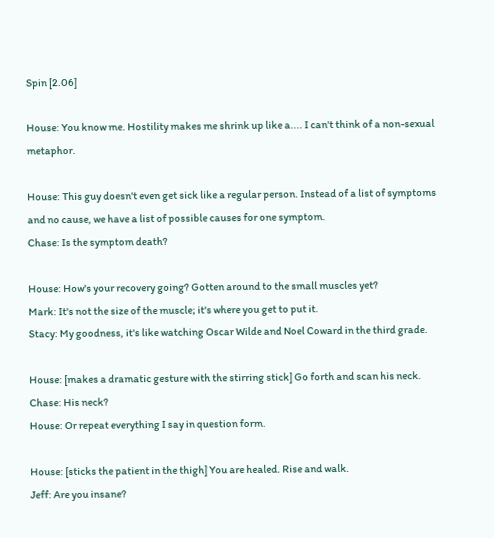Spin [2.06]

House: You know me. Hostility makes me shrink up like a.... I can't think of a non-sexual metaphor.

House: This guy doesn't even get sick like a regular person. Instead of a list of symptoms and no cause, we have a list of possible causes for one symptom.
Chase: Is the symptom death?

House: How's your recovery going? Gotten around to the small muscles yet?
Mark: It's not the size of the muscle; it's where you get to put it.
Stacy: My goodness, it's like watching Oscar Wilde and Noel Coward in the third grade.

House: [makes a dramatic gesture with the stirring stick] Go forth and scan his neck.
Chase: His neck?
House: Or repeat everything I say in question form.

House: [sticks the patient in the thigh] You are healed. Rise and walk.
Jeff: Are you insane?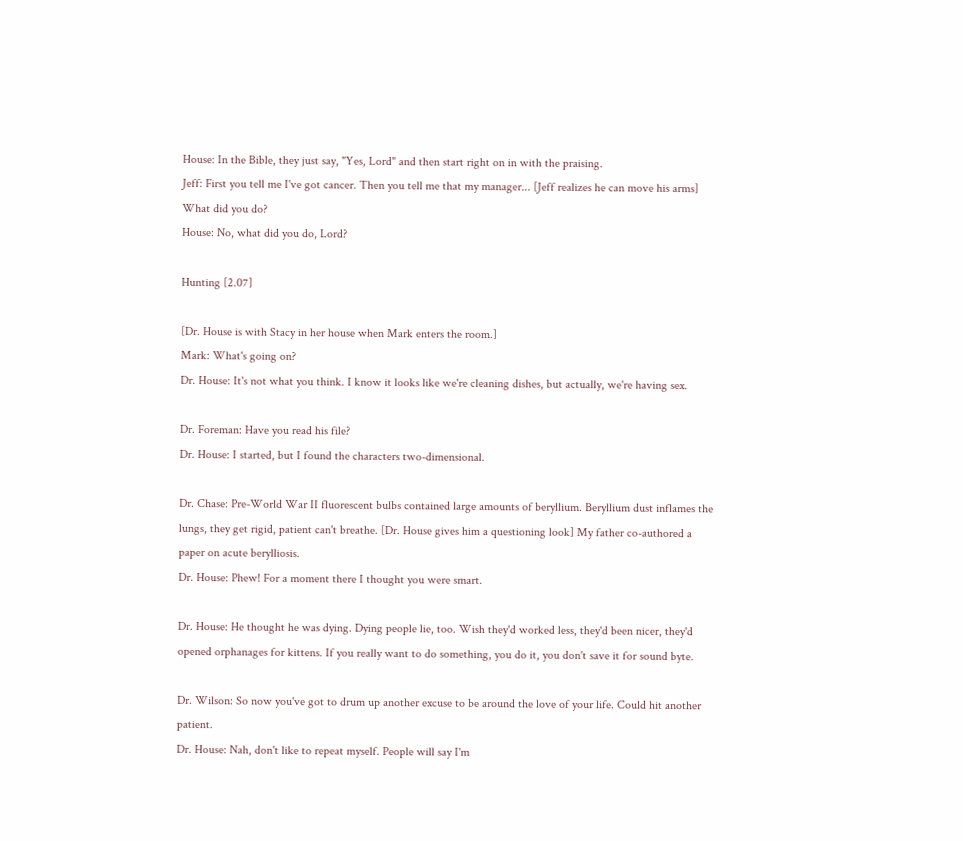House: In the Bible, they just say, "Yes, Lord" and then start right on in with the praising.
Jeff: First you tell me I've got cancer. Then you tell me that my manager... [Jeff realizes he can move his arms] What did you do?
House: No, what did you do, Lord?

Hunting [2.07]

[Dr. House is with Stacy in her house when Mark enters the room.]
Mark: What's going on?
Dr. House: It's not what you think. I know it looks like we're cleaning dishes, but actually, we're having sex.

Dr. Foreman: Have you read his file?
Dr. House: I started, but I found the characters two-dimensional.

Dr. Chase: Pre-World War II fluorescent bulbs contained large amounts of beryllium. Beryllium dust inflames the lungs, they get rigid, patient can't breathe. [Dr. House gives him a questioning look] My father co-authored a paper on acute berylliosis.
Dr. House: Phew! For a moment there I thought you were smart.

Dr. House: He thought he was dying. Dying people lie, too. Wish they'd worked less, they'd been nicer, they'd opened orphanages for kittens. If you really want to do something, you do it, you don't save it for sound byte.

Dr. Wilson: So now you've got to drum up another excuse to be around the love of your life. Could hit another patient.
Dr. House: Nah, don't like to repeat myself. People will say I'm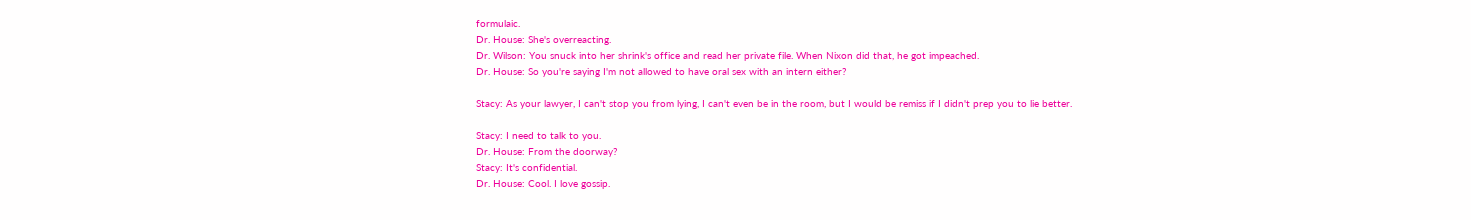formulaic.
Dr. House: She's overreacting.
Dr. Wilson: You snuck into her shrink's office and read her private file. When Nixon did that, he got impeached.
Dr. House: So you're saying I'm not allowed to have oral sex with an intern either?

Stacy: As your lawyer, I can't stop you from lying, I can't even be in the room, but I would be remiss if I didn't prep you to lie better.

Stacy: I need to talk to you.
Dr. House: From the doorway?
Stacy: It's confidential.
Dr. House: Cool. I love gossip.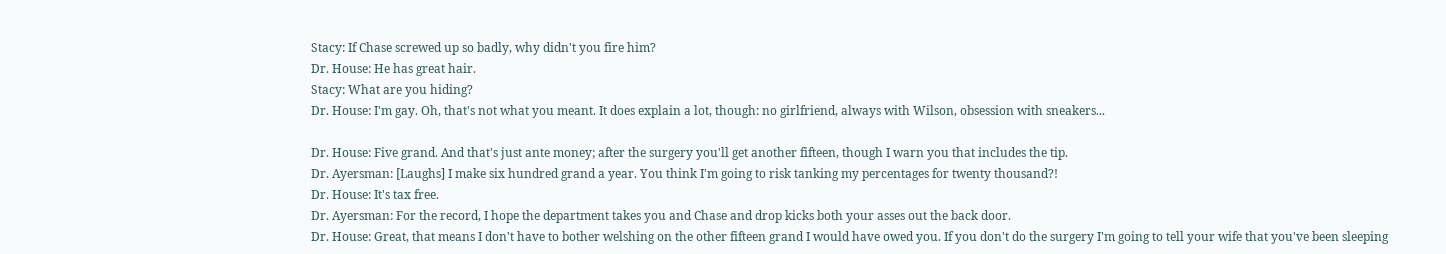Stacy: If Chase screwed up so badly, why didn't you fire him?
Dr. House: He has great hair.
Stacy: What are you hiding?
Dr. House: I'm gay. Oh, that's not what you meant. It does explain a lot, though: no girlfriend, always with Wilson, obsession with sneakers...

Dr. House: Five grand. And that's just ante money; after the surgery you'll get another fifteen, though I warn you that includes the tip.
Dr. Ayersman: [Laughs] I make six hundred grand a year. You think I'm going to risk tanking my percentages for twenty thousand?!
Dr. House: It's tax free.
Dr. Ayersman: For the record, I hope the department takes you and Chase and drop kicks both your asses out the back door.
Dr. House: Great, that means I don't have to bother welshing on the other fifteen grand I would have owed you. If you don't do the surgery I'm going to tell your wife that you've been sleeping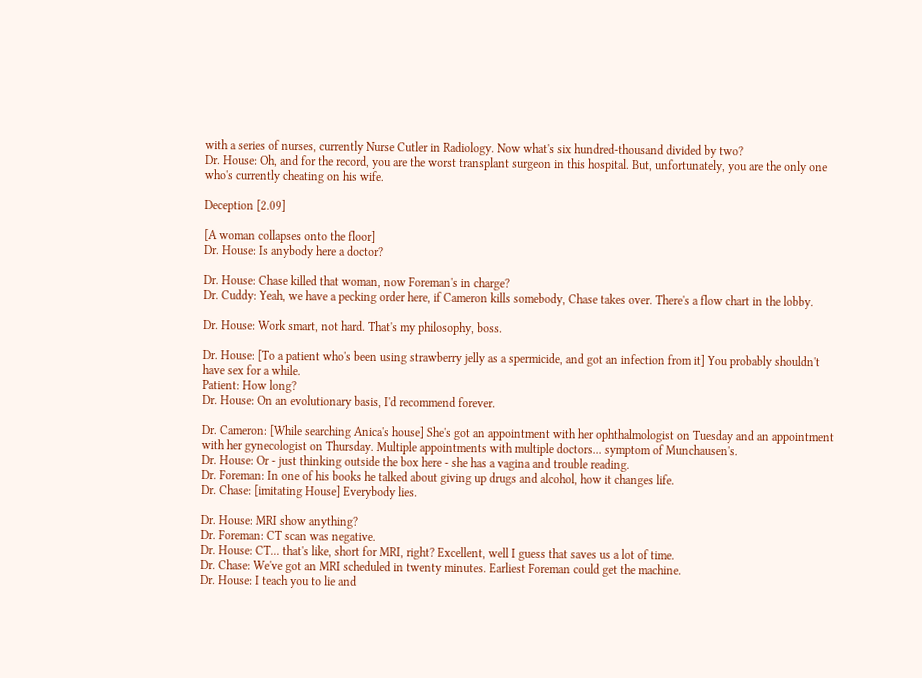with a series of nurses, currently Nurse Cutler in Radiology. Now what's six hundred-thousand divided by two?
Dr. House: Oh, and for the record, you are the worst transplant surgeon in this hospital. But, unfortunately, you are the only one who's currently cheating on his wife.

Deception [2.09]

[A woman collapses onto the floor]
Dr. House: Is anybody here a doctor?

Dr. House: Chase killed that woman, now Foreman's in charge?
Dr. Cuddy: Yeah, we have a pecking order here, if Cameron kills somebody, Chase takes over. There's a flow chart in the lobby.

Dr. House: Work smart, not hard. That's my philosophy, boss.

Dr. House: [To a patient who's been using strawberry jelly as a spermicide, and got an infection from it] You probably shouldn't have sex for a while.
Patient: How long?
Dr. House: On an evolutionary basis, I'd recommend forever.

Dr. Cameron: [While searching Anica's house] She's got an appointment with her ophthalmologist on Tuesday and an appointment with her gynecologist on Thursday. Multiple appointments with multiple doctors... symptom of Munchausen's.
Dr. House: Or - just thinking outside the box here - she has a vagina and trouble reading.
Dr. Foreman: In one of his books he talked about giving up drugs and alcohol, how it changes life.
Dr. Chase: [imitating House] Everybody lies.

Dr. House: MRI show anything?
Dr. Foreman: CT scan was negative.
Dr. House: CT... that's like, short for MRI, right? Excellent, well I guess that saves us a lot of time.
Dr. Chase: We've got an MRI scheduled in twenty minutes. Earliest Foreman could get the machine.
Dr. House: I teach you to lie and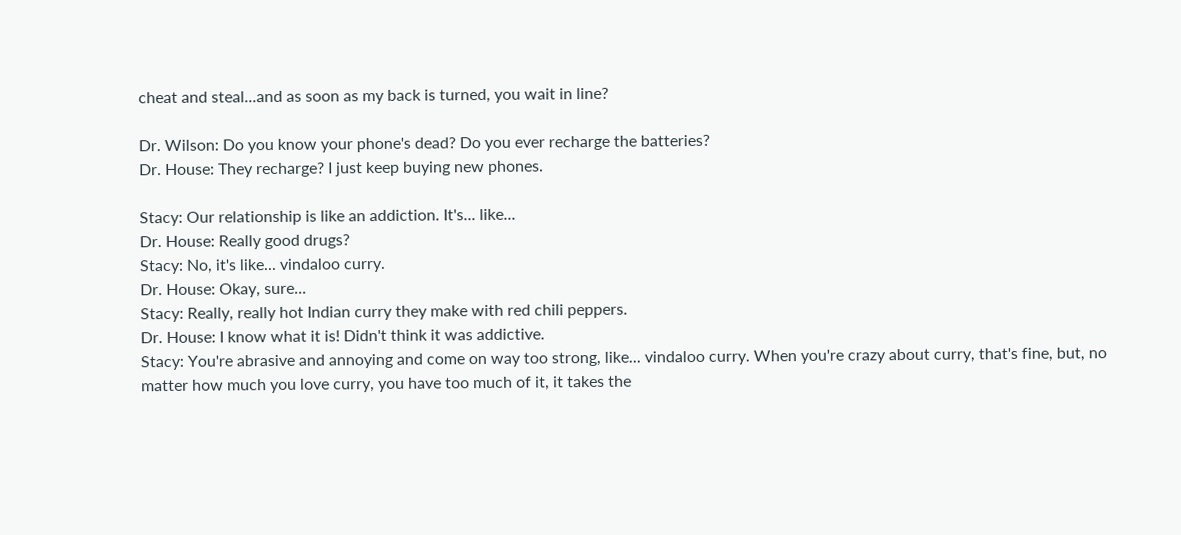cheat and steal...and as soon as my back is turned, you wait in line?

Dr. Wilson: Do you know your phone's dead? Do you ever recharge the batteries?
Dr. House: They recharge? I just keep buying new phones.

Stacy: Our relationship is like an addiction. It's... like...
Dr. House: Really good drugs?
Stacy: No, it's like... vindaloo curry.
Dr. House: Okay, sure...
Stacy: Really, really hot Indian curry they make with red chili peppers.
Dr. House: I know what it is! Didn't think it was addictive.
Stacy: You're abrasive and annoying and come on way too strong, like... vindaloo curry. When you're crazy about curry, that's fine, but, no matter how much you love curry, you have too much of it, it takes the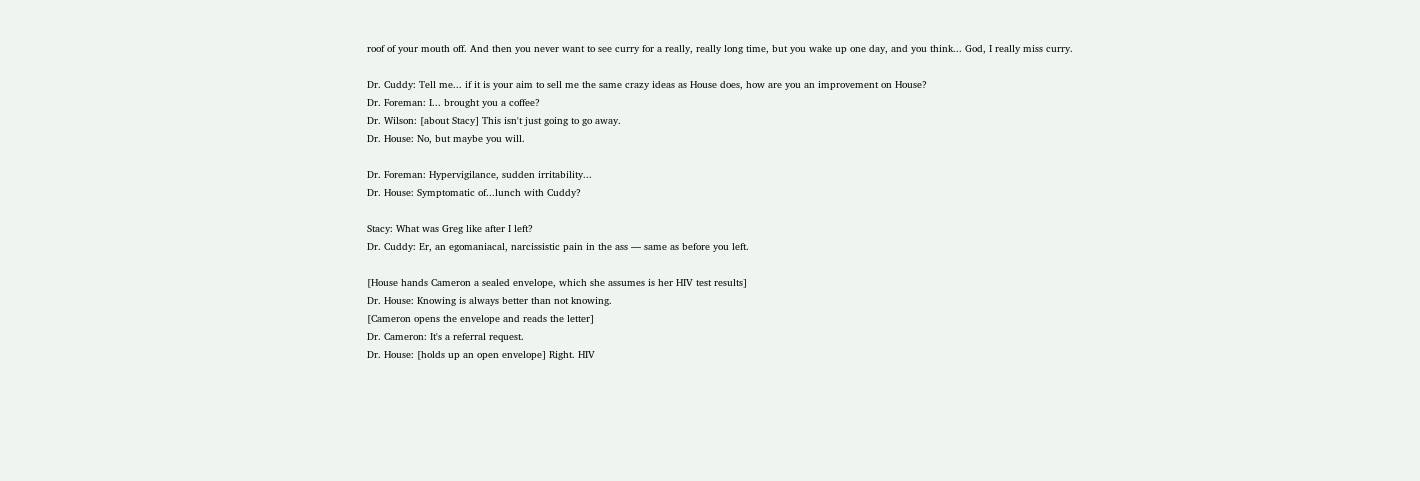roof of your mouth off. And then you never want to see curry for a really, really long time, but you wake up one day, and you think... God, I really miss curry.

Dr. Cuddy: Tell me... if it is your aim to sell me the same crazy ideas as House does, how are you an improvement on House?
Dr. Foreman: I... brought you a coffee?
Dr. Wilson: [about Stacy] This isn't just going to go away.
Dr. House: No, but maybe you will.

Dr. Foreman: Hypervigilance, sudden irritability...
Dr. House: Symptomatic of...lunch with Cuddy?

Stacy: What was Greg like after I left?
Dr. Cuddy: Er, an egomaniacal, narcissistic pain in the ass — same as before you left.

[House hands Cameron a sealed envelope, which she assumes is her HIV test results]
Dr. House: Knowing is always better than not knowing.
[Cameron opens the envelope and reads the letter]
Dr. Cameron: It's a referral request.
Dr. House: [holds up an open envelope] Right. HIV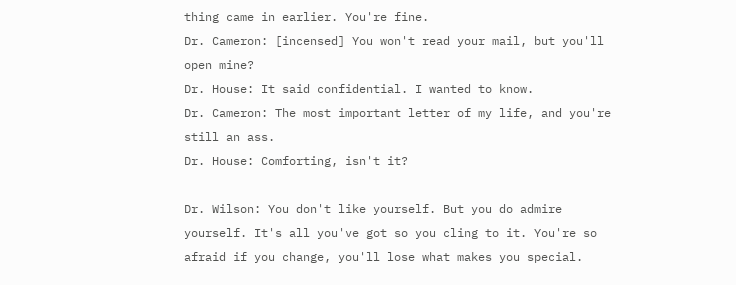thing came in earlier. You're fine.
Dr. Cameron: [incensed] You won't read your mail, but you'll open mine?
Dr. House: It said confidential. I wanted to know.
Dr. Cameron: The most important letter of my life, and you're still an ass.
Dr. House: Comforting, isn't it?

Dr. Wilson: You don't like yourself. But you do admire yourself. It's all you've got so you cling to it. You're so afraid if you change, you'll lose what makes you special.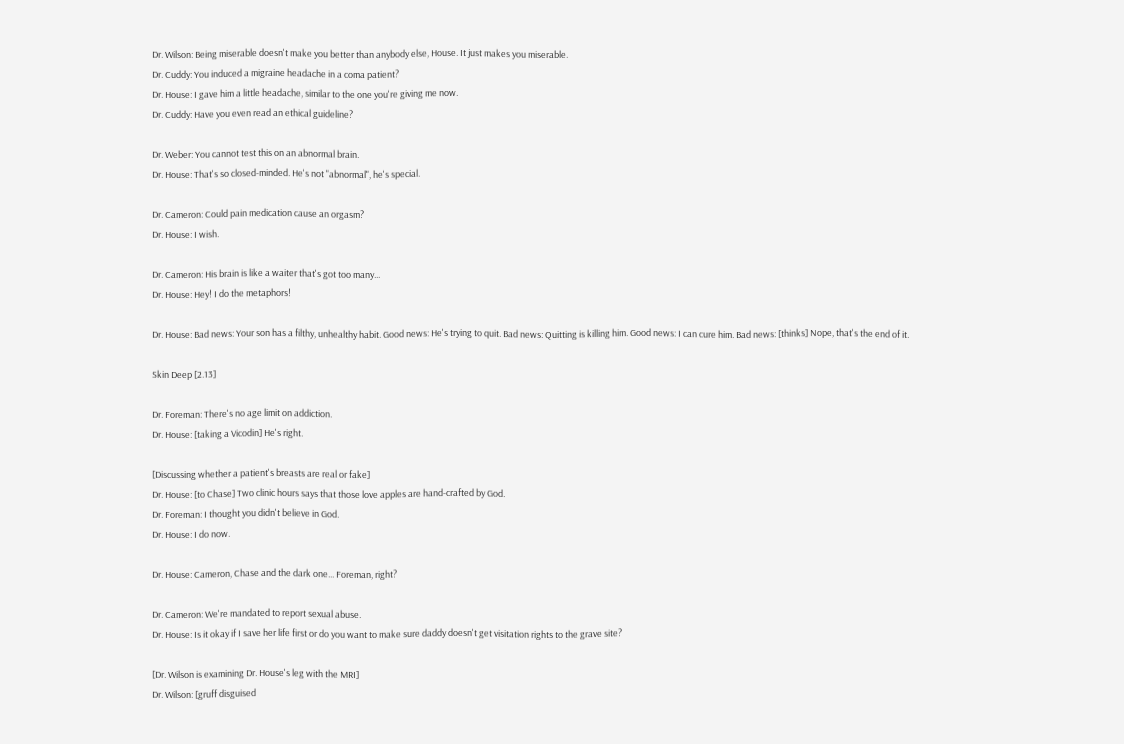Dr. Wilson: Being miserable doesn't make you better than anybody else, House. It just makes you miserable.
Dr. Cuddy: You induced a migraine headache in a coma patient?
Dr. House: I gave him a little headache, similar to the one you're giving me now.
Dr. Cuddy: Have you even read an ethical guideline?

Dr. Weber: You cannot test this on an abnormal brain.
Dr. House: That's so closed-minded. He's not "abnormal", he's special.

Dr. Cameron: Could pain medication cause an orgasm?
Dr. House: I wish.

Dr. Cameron: His brain is like a waiter that's got too many...
Dr. House: Hey! I do the metaphors!

Dr. House: Bad news: Your son has a filthy, unhealthy habit. Good news: He's trying to quit. Bad news: Quitting is killing him. Good news: I can cure him. Bad news: [thinks] Nope, that's the end of it.

Skin Deep [2.13]

Dr. Foreman: There's no age limit on addiction.
Dr. House: [taking a Vicodin] He's right.

[Discussing whether a patient's breasts are real or fake]
Dr. House: [to Chase] Two clinic hours says that those love apples are hand-crafted by God.
Dr. Foreman: I thought you didn't believe in God.
Dr. House: I do now.

Dr. House: Cameron, Chase and the dark one... Foreman, right?

Dr. Cameron: We're mandated to report sexual abuse.
Dr. House: Is it okay if I save her life first or do you want to make sure daddy doesn't get visitation rights to the grave site?

[Dr. Wilson is examining Dr. House's leg with the MRI]
Dr. Wilson: [gruff disguised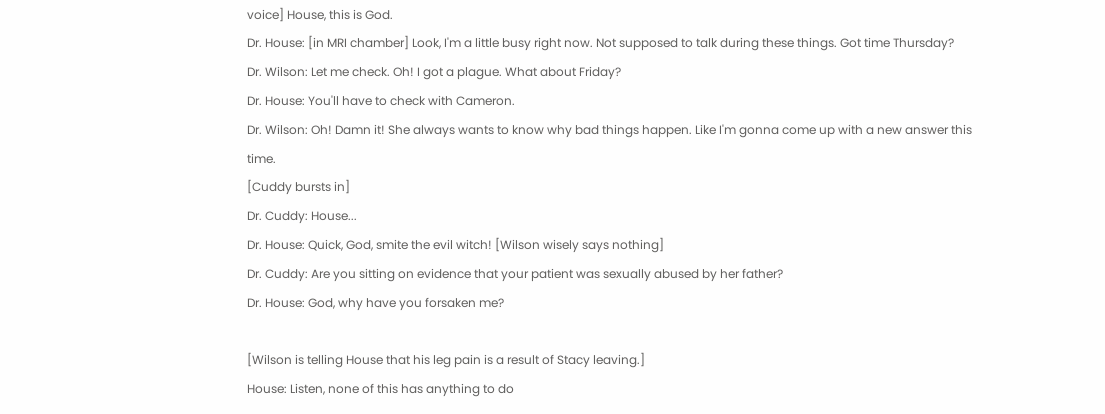voice] House, this is God.
Dr. House: [in MRI chamber] Look, I'm a little busy right now. Not supposed to talk during these things. Got time Thursday?
Dr. Wilson: Let me check. Oh! I got a plague. What about Friday?
Dr. House: You'll have to check with Cameron.
Dr. Wilson: Oh! Damn it! She always wants to know why bad things happen. Like I'm gonna come up with a new answer this time.
[Cuddy bursts in]
Dr. Cuddy: House...
Dr. House: Quick, God, smite the evil witch! [Wilson wisely says nothing]
Dr. Cuddy: Are you sitting on evidence that your patient was sexually abused by her father?
Dr. House: God, why have you forsaken me?

[Wilson is telling House that his leg pain is a result of Stacy leaving.]
House: Listen, none of this has anything to do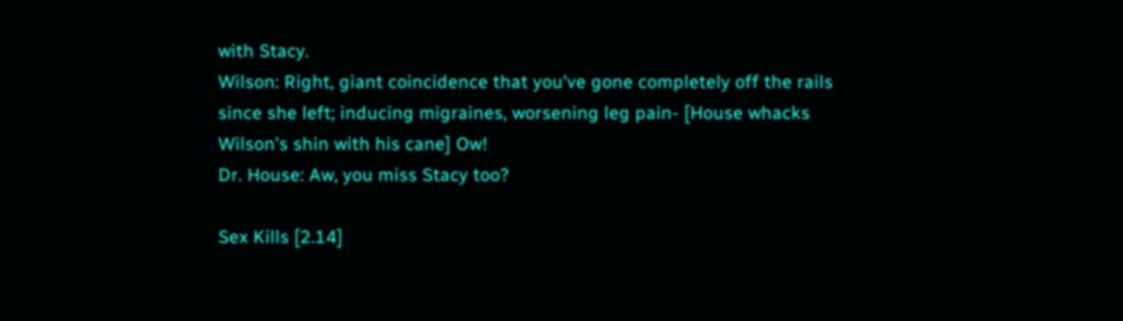with Stacy.
Wilson: Right, giant coincidence that you've gone completely off the rails since she left; inducing migraines, worsening leg pain- [House whacks Wilson's shin with his cane] Ow!
Dr. House: Aw, you miss Stacy too?

Sex Kills [2.14]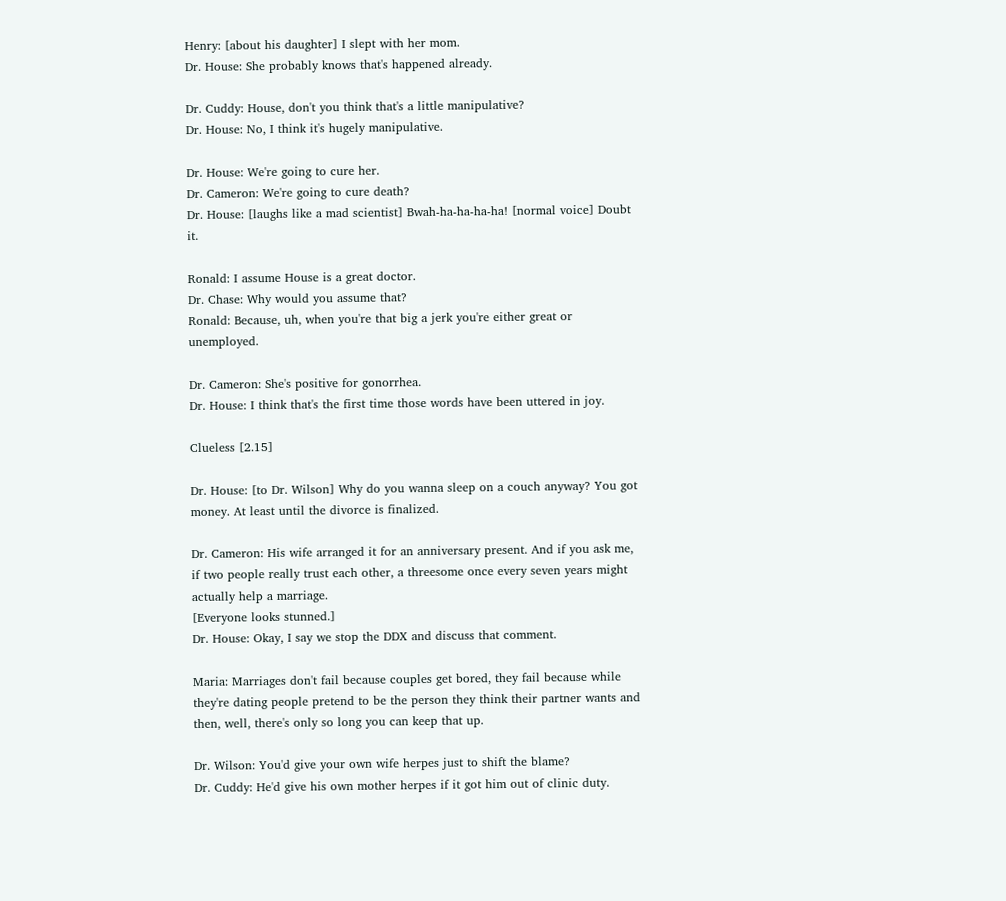Henry: [about his daughter] I slept with her mom.
Dr. House: She probably knows that's happened already.

Dr. Cuddy: House, don't you think that's a little manipulative?
Dr. House: No, I think it's hugely manipulative.

Dr. House: We're going to cure her.
Dr. Cameron: We're going to cure death?
Dr. House: [laughs like a mad scientist] Bwah-ha-ha-ha-ha! [normal voice] Doubt it.

Ronald: I assume House is a great doctor.
Dr. Chase: Why would you assume that?
Ronald: Because, uh, when you're that big a jerk you're either great or unemployed.

Dr. Cameron: She's positive for gonorrhea.
Dr. House: I think that's the first time those words have been uttered in joy.

Clueless [2.15]

Dr. House: [to Dr. Wilson] Why do you wanna sleep on a couch anyway? You got money. At least until the divorce is finalized.

Dr. Cameron: His wife arranged it for an anniversary present. And if you ask me, if two people really trust each other, a threesome once every seven years might actually help a marriage.
[Everyone looks stunned.]
Dr. House: Okay, I say we stop the DDX and discuss that comment.

Maria: Marriages don't fail because couples get bored, they fail because while they're dating people pretend to be the person they think their partner wants and then, well, there's only so long you can keep that up.

Dr. Wilson: You'd give your own wife herpes just to shift the blame?
Dr. Cuddy: He'd give his own mother herpes if it got him out of clinic duty.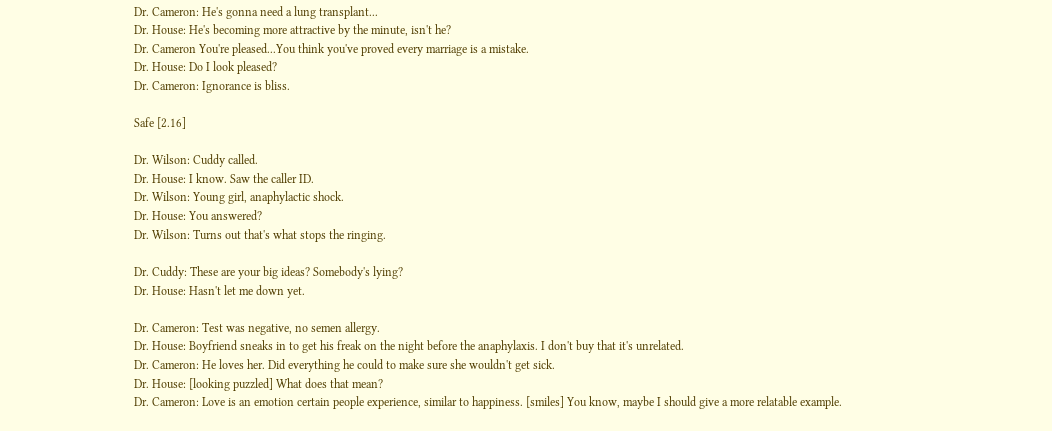Dr. Cameron: He's gonna need a lung transplant...
Dr. House: He's becoming more attractive by the minute, isn't he?
Dr. Cameron You're pleased...You think you've proved every marriage is a mistake.
Dr. House: Do I look pleased?
Dr. Cameron: Ignorance is bliss.

Safe [2.16]

Dr. Wilson: Cuddy called.
Dr. House: I know. Saw the caller ID.
Dr. Wilson: Young girl, anaphylactic shock.
Dr. House: You answered?
Dr. Wilson: Turns out that's what stops the ringing.

Dr. Cuddy: These are your big ideas? Somebody's lying?
Dr. House: Hasn't let me down yet.

Dr. Cameron: Test was negative, no semen allergy.
Dr. House: Boyfriend sneaks in to get his freak on the night before the anaphylaxis. I don't buy that it's unrelated.
Dr. Cameron: He loves her. Did everything he could to make sure she wouldn't get sick.
Dr. House: [looking puzzled] What does that mean?
Dr. Cameron: Love is an emotion certain people experience, similar to happiness. [smiles] You know, maybe I should give a more relatable example.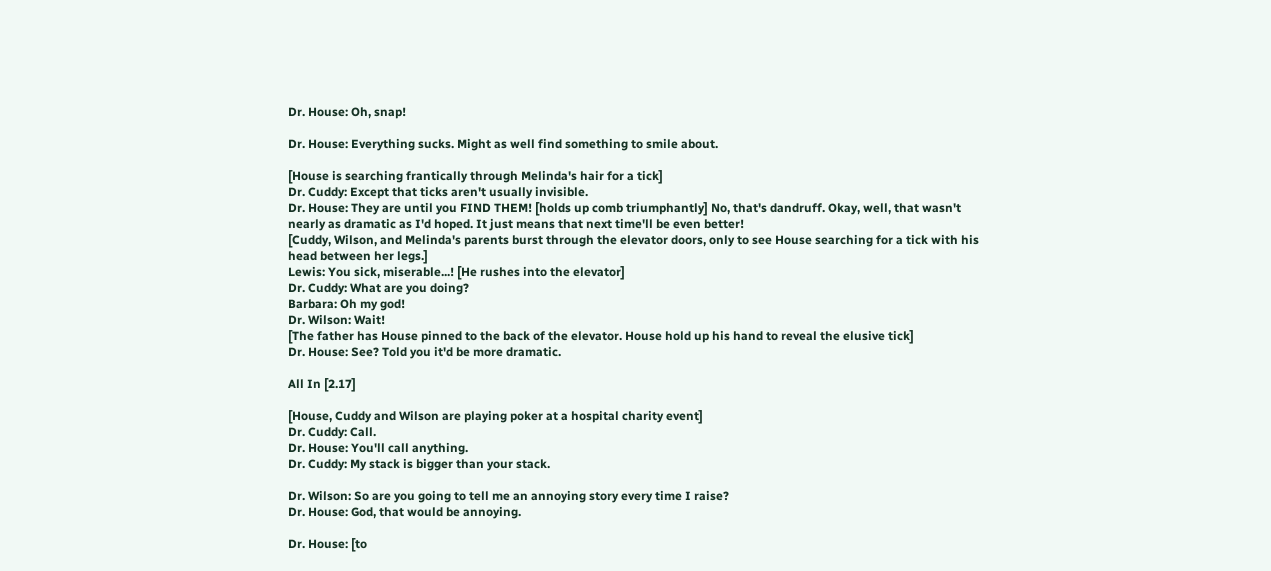Dr. House: Oh, snap!

Dr. House: Everything sucks. Might as well find something to smile about.

[House is searching frantically through Melinda's hair for a tick]
Dr. Cuddy: Except that ticks aren't usually invisible.
Dr. House: They are until you FIND THEM! [holds up comb triumphantly] No, that's dandruff. Okay, well, that wasn't nearly as dramatic as I'd hoped. It just means that next time'll be even better!
[Cuddy, Wilson, and Melinda's parents burst through the elevator doors, only to see House searching for a tick with his head between her legs.]
Lewis: You sick, miserable...! [He rushes into the elevator]
Dr. Cuddy: What are you doing?
Barbara: Oh my god!
Dr. Wilson: Wait!
[The father has House pinned to the back of the elevator. House hold up his hand to reveal the elusive tick]
Dr. House: See? Told you it'd be more dramatic.

All In [2.17]

[House, Cuddy and Wilson are playing poker at a hospital charity event]
Dr. Cuddy: Call.
Dr. House: You'll call anything.
Dr. Cuddy: My stack is bigger than your stack.

Dr. Wilson: So are you going to tell me an annoying story every time I raise?
Dr. House: God, that would be annoying.

Dr. House: [to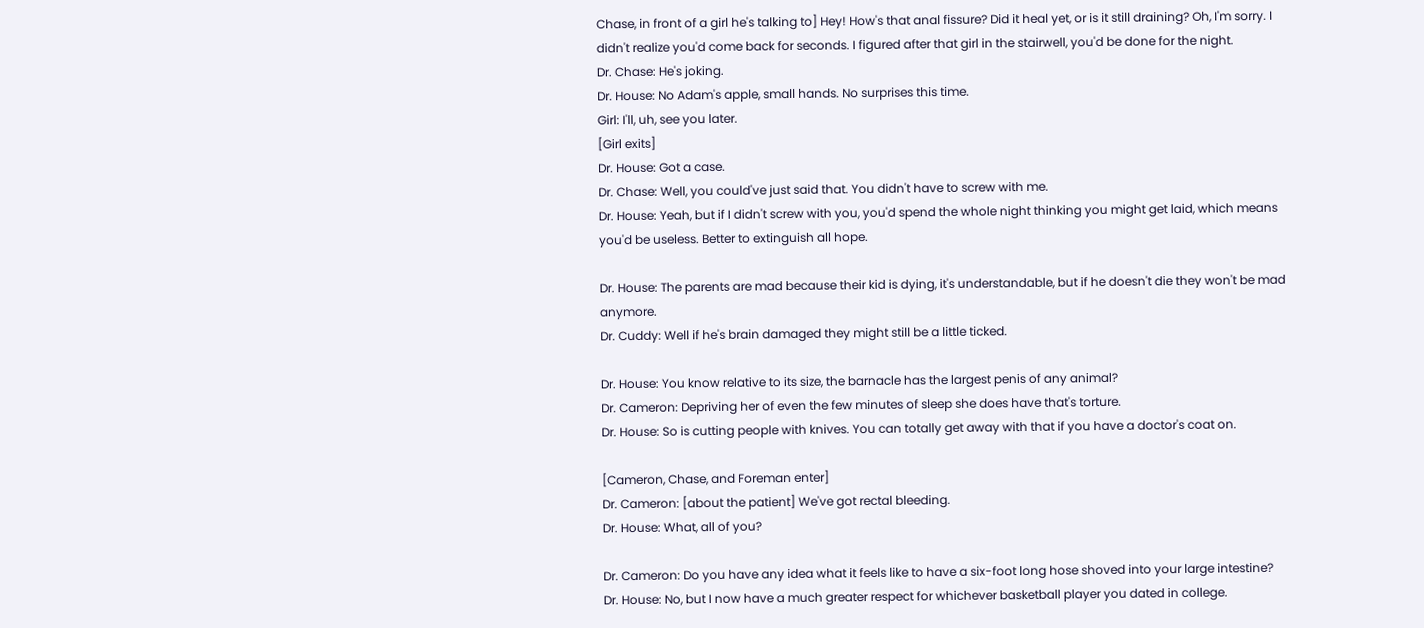Chase, in front of a girl he's talking to] Hey! How's that anal fissure? Did it heal yet, or is it still draining? Oh, I'm sorry. I didn't realize you'd come back for seconds. I figured after that girl in the stairwell, you'd be done for the night.
Dr. Chase: He's joking.
Dr. House: No Adam's apple, small hands. No surprises this time.
Girl: I'll, uh, see you later.
[Girl exits]
Dr. House: Got a case.
Dr. Chase: Well, you could've just said that. You didn't have to screw with me.
Dr. House: Yeah, but if I didn't screw with you, you'd spend the whole night thinking you might get laid, which means you'd be useless. Better to extinguish all hope.

Dr. House: The parents are mad because their kid is dying, it's understandable, but if he doesn't die they won't be mad anymore.
Dr. Cuddy: Well if he's brain damaged they might still be a little ticked.

Dr. House: You know relative to its size, the barnacle has the largest penis of any animal?
Dr. Cameron: Depriving her of even the few minutes of sleep she does have that's torture.
Dr. House: So is cutting people with knives. You can totally get away with that if you have a doctor's coat on.

[Cameron, Chase, and Foreman enter]
Dr. Cameron: [about the patient] We've got rectal bleeding.
Dr. House: What, all of you?

Dr. Cameron: Do you have any idea what it feels like to have a six-foot long hose shoved into your large intestine?
Dr. House: No, but I now have a much greater respect for whichever basketball player you dated in college.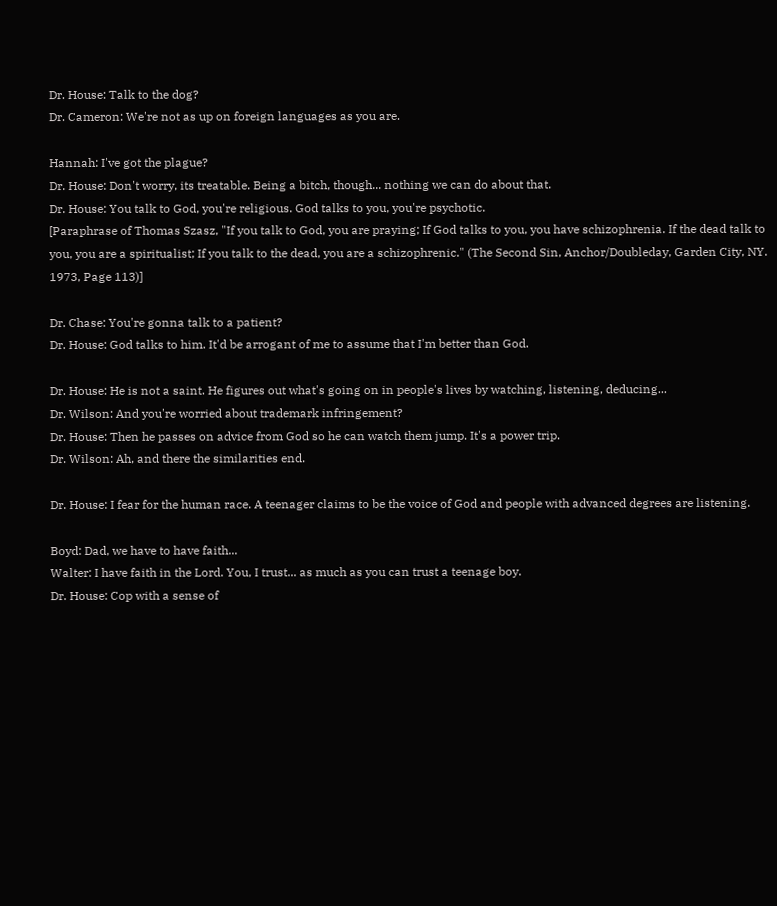Dr. House: Talk to the dog?
Dr. Cameron: We're not as up on foreign languages as you are.

Hannah: I've got the plague?
Dr. House: Don't worry, its treatable. Being a bitch, though... nothing we can do about that.
Dr. House: You talk to God, you're religious. God talks to you, you're psychotic.
[Paraphrase of Thomas Szasz, "If you talk to God, you are praying; If God talks to you, you have schizophrenia. If the dead talk to you, you are a spiritualist; If you talk to the dead, you are a schizophrenic." (The Second Sin, Anchor/Doubleday, Garden City, NY. 1973, Page 113)]

Dr. Chase: You're gonna talk to a patient?
Dr. House: God talks to him. It'd be arrogant of me to assume that I'm better than God.

Dr. House: He is not a saint. He figures out what's going on in people's lives by watching, listening, deducing...
Dr. Wilson: And you're worried about trademark infringement?
Dr. House: Then he passes on advice from God so he can watch them jump. It's a power trip.
Dr. Wilson: Ah, and there the similarities end.

Dr. House: I fear for the human race. A teenager claims to be the voice of God and people with advanced degrees are listening.

Boyd: Dad, we have to have faith...
Walter: I have faith in the Lord. You, I trust... as much as you can trust a teenage boy.
Dr. House: Cop with a sense of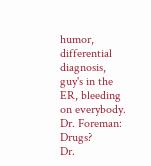humor, differential diagnosis, guy's in the ER, bleeding on everybody.
Dr. Foreman: Drugs?
Dr.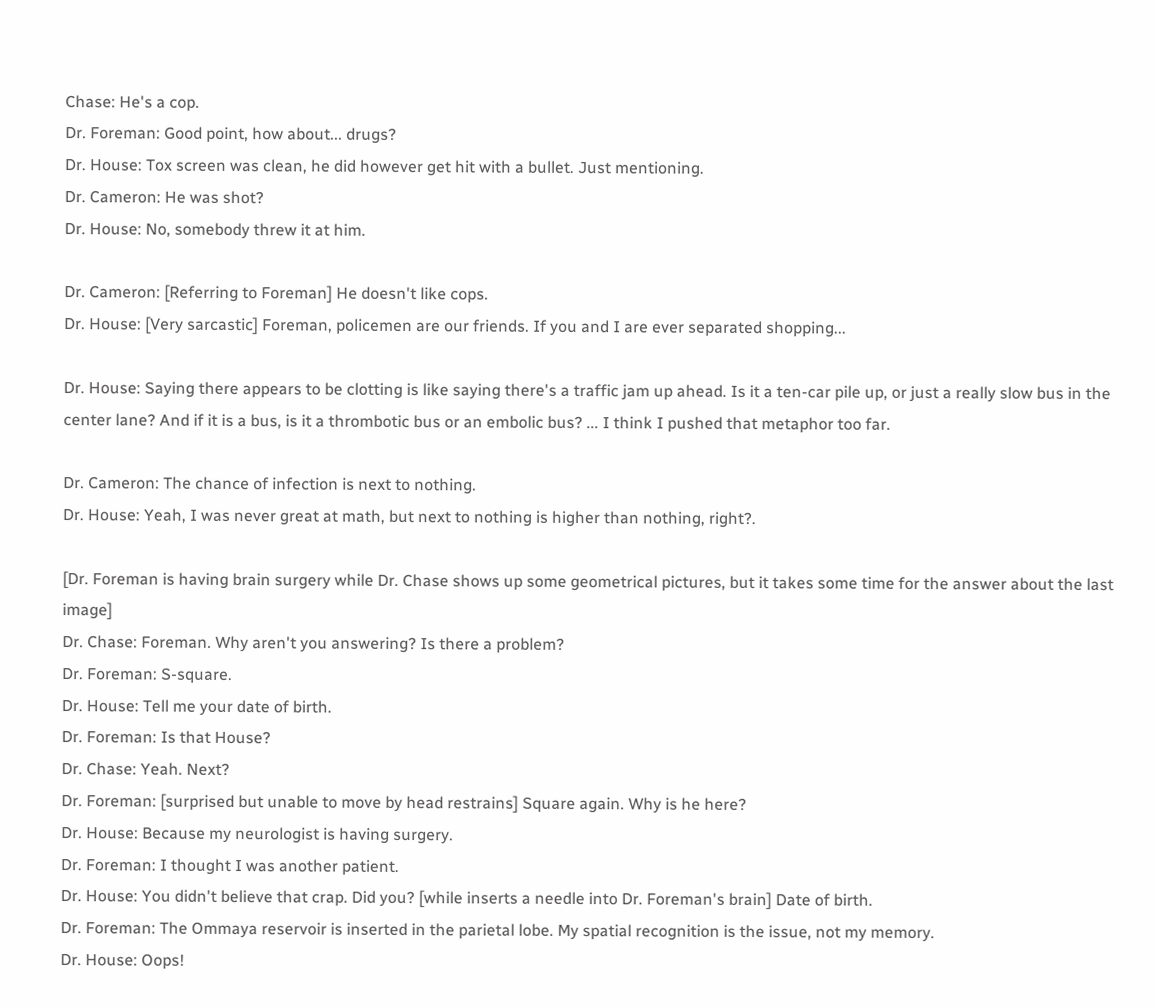Chase: He's a cop.
Dr. Foreman: Good point, how about... drugs?
Dr. House: Tox screen was clean, he did however get hit with a bullet. Just mentioning.
Dr. Cameron: He was shot?
Dr. House: No, somebody threw it at him.

Dr. Cameron: [Referring to Foreman] He doesn't like cops.
Dr. House: [Very sarcastic] Foreman, policemen are our friends. If you and I are ever separated shopping...

Dr. House: Saying there appears to be clotting is like saying there's a traffic jam up ahead. Is it a ten-car pile up, or just a really slow bus in the center lane? And if it is a bus, is it a thrombotic bus or an embolic bus? ... I think I pushed that metaphor too far.

Dr. Cameron: The chance of infection is next to nothing.
Dr. House: Yeah, I was never great at math, but next to nothing is higher than nothing, right?.

[Dr. Foreman is having brain surgery while Dr. Chase shows up some geometrical pictures, but it takes some time for the answer about the last image]
Dr. Chase: Foreman. Why aren't you answering? Is there a problem?
Dr. Foreman: S-square.
Dr. House: Tell me your date of birth.
Dr. Foreman: Is that House?
Dr. Chase: Yeah. Next?
Dr. Foreman: [surprised but unable to move by head restrains] Square again. Why is he here?
Dr. House: Because my neurologist is having surgery.
Dr. Foreman: I thought I was another patient.
Dr. House: You didn't believe that crap. Did you? [while inserts a needle into Dr. Foreman's brain] Date of birth.
Dr. Foreman: The Ommaya reservoir is inserted in the parietal lobe. My spatial recognition is the issue, not my memory.
Dr. House: Oops!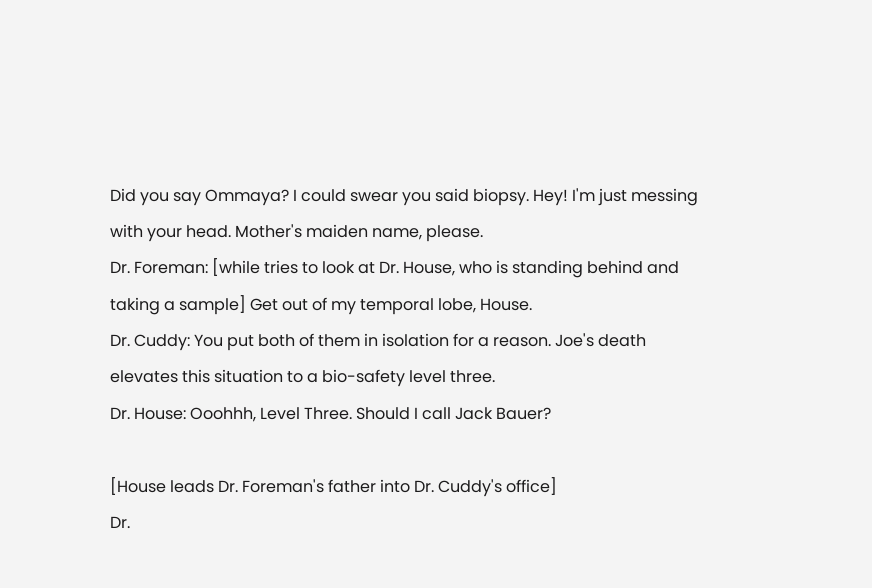Did you say Ommaya? I could swear you said biopsy. Hey! I'm just messing with your head. Mother's maiden name, please.
Dr. Foreman: [while tries to look at Dr. House, who is standing behind and taking a sample] Get out of my temporal lobe, House.
Dr. Cuddy: You put both of them in isolation for a reason. Joe's death elevates this situation to a bio-safety level three.
Dr. House: Ooohhh, Level Three. Should I call Jack Bauer?

[House leads Dr. Foreman's father into Dr. Cuddy's office]
Dr.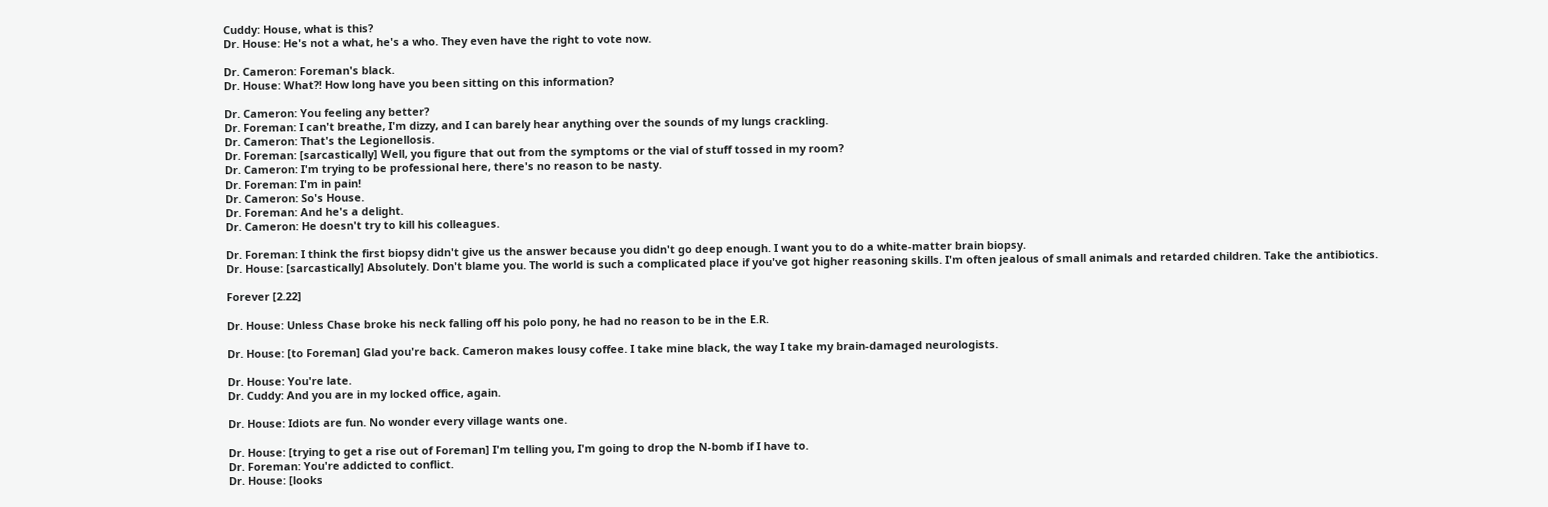Cuddy: House, what is this?
Dr. House: He's not a what, he's a who. They even have the right to vote now.

Dr. Cameron: Foreman's black.
Dr. House: What?! How long have you been sitting on this information?

Dr. Cameron: You feeling any better?
Dr. Foreman: I can't breathe, I'm dizzy, and I can barely hear anything over the sounds of my lungs crackling.
Dr. Cameron: That's the Legionellosis.
Dr. Foreman: [sarcastically] Well, you figure that out from the symptoms or the vial of stuff tossed in my room?
Dr. Cameron: I'm trying to be professional here, there's no reason to be nasty.
Dr. Foreman: I'm in pain!
Dr. Cameron: So's House.
Dr. Foreman: And he's a delight.
Dr. Cameron: He doesn't try to kill his colleagues.

Dr. Foreman: I think the first biopsy didn't give us the answer because you didn't go deep enough. I want you to do a white-matter brain biopsy.
Dr. House: [sarcastically] Absolutely. Don't blame you. The world is such a complicated place if you've got higher reasoning skills. I'm often jealous of small animals and retarded children. Take the antibiotics.

Forever [2.22]

Dr. House: Unless Chase broke his neck falling off his polo pony, he had no reason to be in the E.R.

Dr. House: [to Foreman] Glad you're back. Cameron makes lousy coffee. I take mine black, the way I take my brain-damaged neurologists.

Dr. House: You're late.
Dr. Cuddy: And you are in my locked office, again.

Dr. House: Idiots are fun. No wonder every village wants one.

Dr. House: [trying to get a rise out of Foreman] I'm telling you, I'm going to drop the N-bomb if I have to.
Dr. Foreman: You're addicted to conflict.
Dr. House: [looks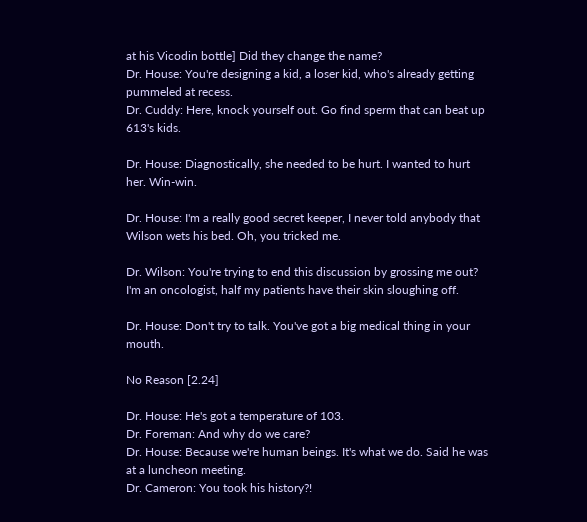at his Vicodin bottle] Did they change the name?
Dr. House: You're designing a kid, a loser kid, who's already getting pummeled at recess.
Dr. Cuddy: Here, knock yourself out. Go find sperm that can beat up 613's kids.

Dr. House: Diagnostically, she needed to be hurt. I wanted to hurt her. Win-win.

Dr. House: I'm a really good secret keeper, I never told anybody that Wilson wets his bed. Oh, you tricked me.

Dr. Wilson: You're trying to end this discussion by grossing me out? I'm an oncologist, half my patients have their skin sloughing off.

Dr. House: Don't try to talk. You've got a big medical thing in your mouth.

No Reason [2.24]

Dr. House: He's got a temperature of 103.
Dr. Foreman: And why do we care?
Dr. House: Because we're human beings. It's what we do. Said he was at a luncheon meeting.
Dr. Cameron: You took his history?!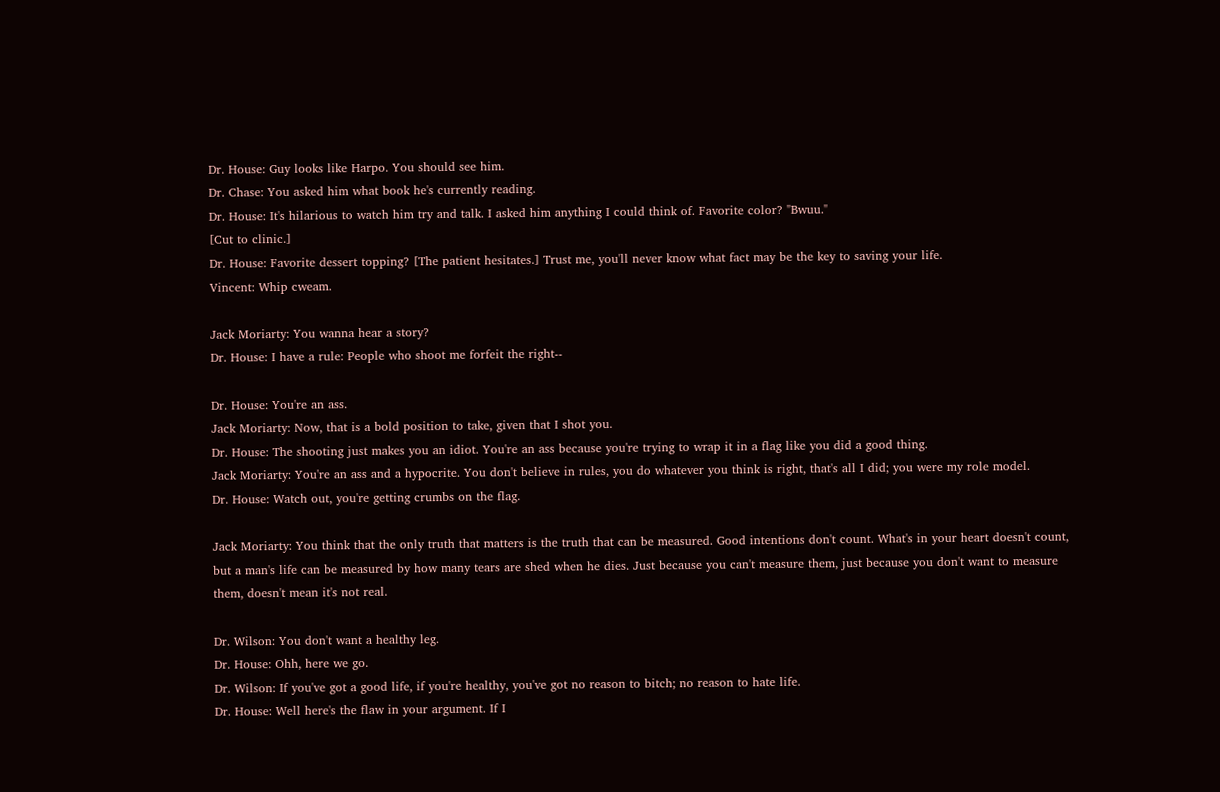Dr. House: Guy looks like Harpo. You should see him.
Dr. Chase: You asked him what book he's currently reading.
Dr. House: It's hilarious to watch him try and talk. I asked him anything I could think of. Favorite color? "Bwuu."
[Cut to clinic.]
Dr. House: Favorite dessert topping? [The patient hesitates.] Trust me, you'll never know what fact may be the key to saving your life.
Vincent: Whip cweam.

Jack Moriarty: You wanna hear a story?
Dr. House: I have a rule: People who shoot me forfeit the right--

Dr. House: You're an ass.
Jack Moriarty: Now, that is a bold position to take, given that I shot you.
Dr. House: The shooting just makes you an idiot. You're an ass because you're trying to wrap it in a flag like you did a good thing.
Jack Moriarty: You're an ass and a hypocrite. You don't believe in rules, you do whatever you think is right, that's all I did; you were my role model.
Dr. House: Watch out, you're getting crumbs on the flag.

Jack Moriarty: You think that the only truth that matters is the truth that can be measured. Good intentions don't count. What's in your heart doesn't count, but a man's life can be measured by how many tears are shed when he dies. Just because you can't measure them, just because you don't want to measure them, doesn't mean it's not real.

Dr. Wilson: You don't want a healthy leg.
Dr. House: Ohh, here we go.
Dr. Wilson: If you've got a good life, if you're healthy, you've got no reason to bitch; no reason to hate life.
Dr. House: Well here's the flaw in your argument. If I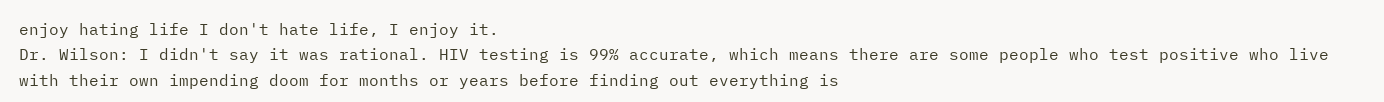enjoy hating life I don't hate life, I enjoy it.
Dr. Wilson: I didn't say it was rational. HIV testing is 99% accurate, which means there are some people who test positive who live with their own impending doom for months or years before finding out everything is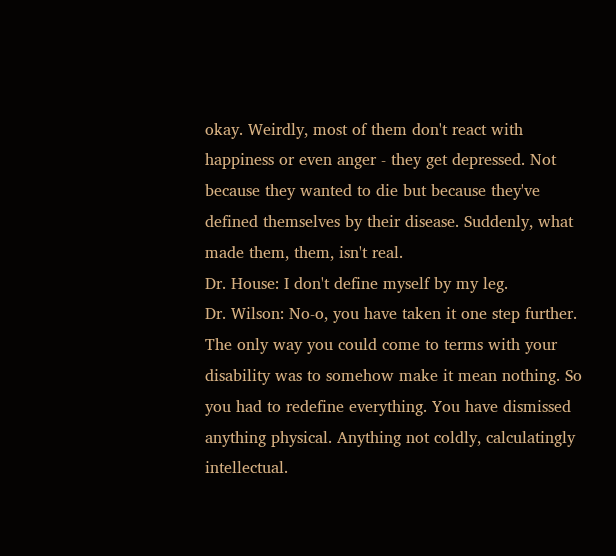okay. Weirdly, most of them don't react with happiness or even anger - they get depressed. Not because they wanted to die but because they've defined themselves by their disease. Suddenly, what made them, them, isn't real.
Dr. House: I don't define myself by my leg.
Dr. Wilson: No-o, you have taken it one step further. The only way you could come to terms with your disability was to somehow make it mean nothing. So you had to redefine everything. You have dismissed anything physical. Anything not coldly, calculatingly intellectual.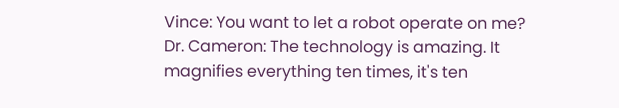Vince: You want to let a robot operate on me?
Dr. Cameron: The technology is amazing. It magnifies everything ten times, it's ten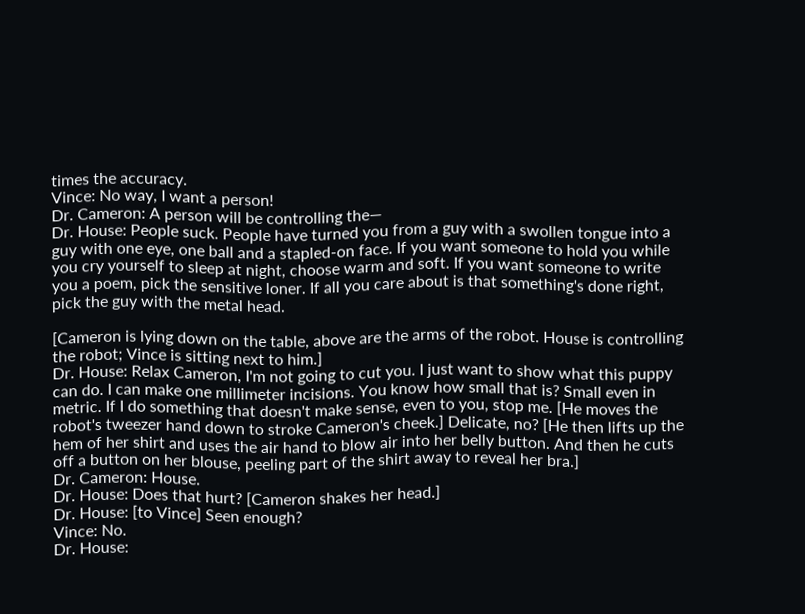times the accuracy.
Vince: No way, I want a person!
Dr. Cameron: A person will be controlling the—
Dr. House: People suck. People have turned you from a guy with a swollen tongue into a guy with one eye, one ball and a stapled-on face. If you want someone to hold you while you cry yourself to sleep at night, choose warm and soft. If you want someone to write you a poem, pick the sensitive loner. If all you care about is that something's done right, pick the guy with the metal head.

[Cameron is lying down on the table, above are the arms of the robot. House is controlling the robot; Vince is sitting next to him.]
Dr. House: Relax Cameron, I'm not going to cut you. I just want to show what this puppy can do. I can make one millimeter incisions. You know how small that is? Small even in metric. If I do something that doesn't make sense, even to you, stop me. [He moves the robot's tweezer hand down to stroke Cameron's cheek.] Delicate, no? [He then lifts up the hem of her shirt and uses the air hand to blow air into her belly button. And then he cuts off a button on her blouse, peeling part of the shirt away to reveal her bra.]
Dr. Cameron: House.
Dr. House: Does that hurt? [Cameron shakes her head.]
Dr. House: [to Vince] Seen enough?
Vince: No.
Dr. House: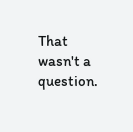That wasn't a question.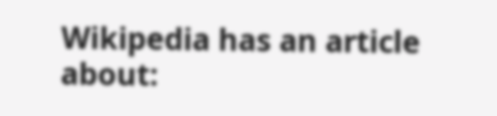Wikipedia has an article about: